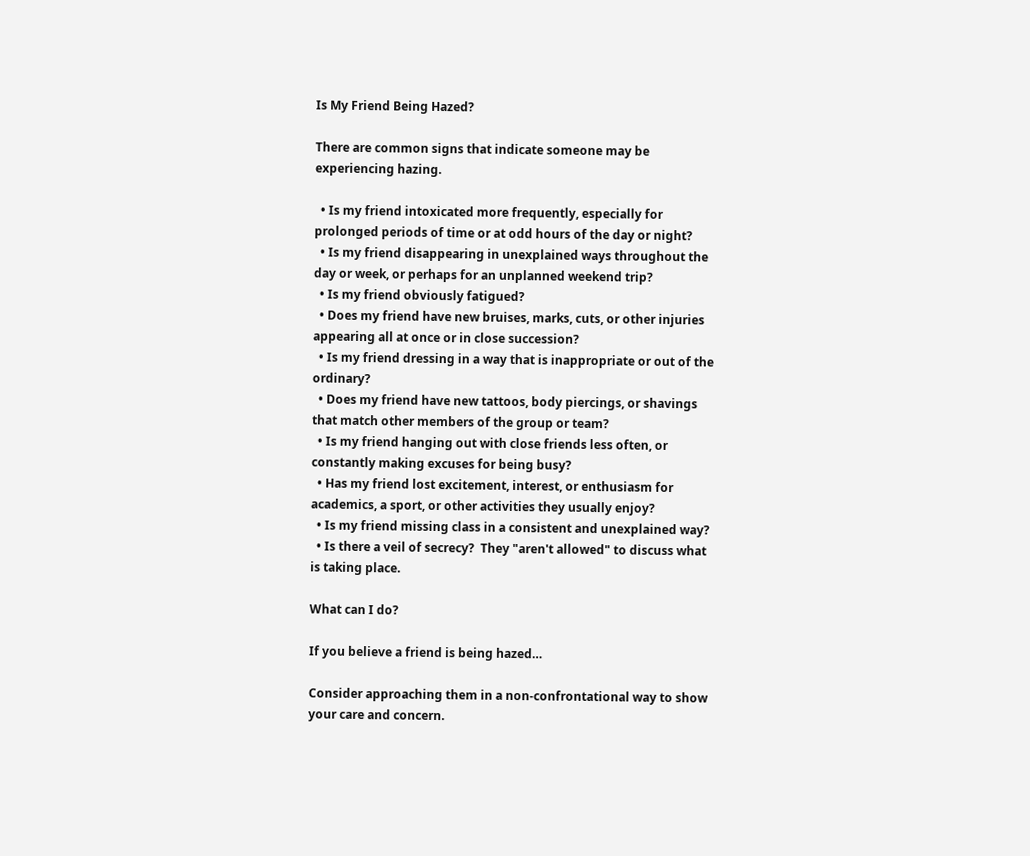Is My Friend Being Hazed?

There are common signs that indicate someone may be experiencing hazing.

  • Is my friend intoxicated more frequently, especially for prolonged periods of time or at odd hours of the day or night?
  • Is my friend disappearing in unexplained ways throughout the day or week, or perhaps for an unplanned weekend trip?
  • Is my friend obviously fatigued?
  • Does my friend have new bruises, marks, cuts, or other injuries appearing all at once or in close succession?
  • Is my friend dressing in a way that is inappropriate or out of the ordinary?
  • Does my friend have new tattoos, body piercings, or shavings that match other members of the group or team?
  • Is my friend hanging out with close friends less often, or constantly making excuses for being busy?
  • Has my friend lost excitement, interest, or enthusiasm for academics, a sport, or other activities they usually enjoy?
  • Is my friend missing class in a consistent and unexplained way?
  • Is there a veil of secrecy?  They "aren't allowed" to discuss what is taking place.

What can I do?

If you believe a friend is being hazed…

Consider approaching them in a non-confrontational way to show your care and concern.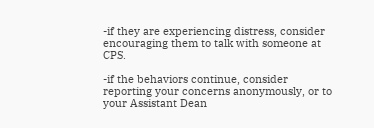-if they are experiencing distress, consider encouraging them to talk with someone at CPS.

-if the behaviors continue, consider reporting your concerns anonymously, or to your Assistant Dean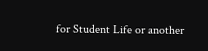for Student Life or another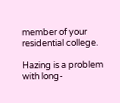member of your residential college.

Hazing is a problem with long-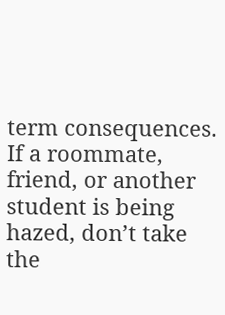term consequences.  If a roommate, friend, or another student is being hazed, don’t take the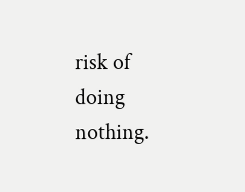risk of doing nothing.